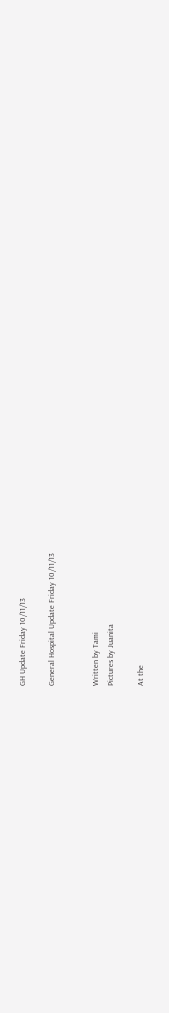GH Update Friday 10/11/13

General Hospital Update Friday 10/11/13


Written by Tami
Pictures by Juanita

At the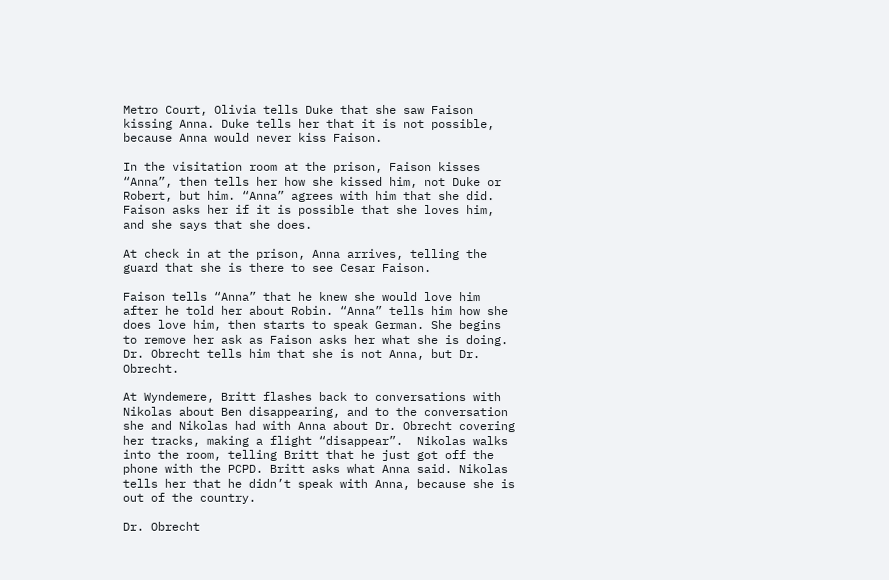Metro Court, Olivia tells Duke that she saw Faison kissing Anna. Duke tells her that it is not possible, because Anna would never kiss Faison.

In the visitation room at the prison, Faison kisses “Anna”, then tells her how she kissed him, not Duke or Robert, but him. “Anna” agrees with him that she did. Faison asks her if it is possible that she loves him, and she says that she does.

At check in at the prison, Anna arrives, telling the guard that she is there to see Cesar Faison.

Faison tells “Anna” that he knew she would love him after he told her about Robin. “Anna” tells him how she does love him, then starts to speak German. She begins to remove her ask as Faison asks her what she is doing. Dr. Obrecht tells him that she is not Anna, but Dr. Obrecht.

At Wyndemere, Britt flashes back to conversations with Nikolas about Ben disappearing, and to the conversation she and Nikolas had with Anna about Dr. Obrecht covering her tracks, making a flight “disappear”.  Nikolas walks into the room, telling Britt that he just got off the phone with the PCPD. Britt asks what Anna said. Nikolas tells her that he didn’t speak with Anna, because she is out of the country.

Dr. Obrecht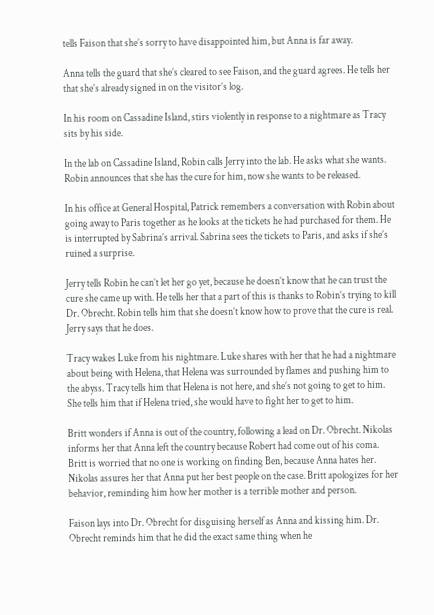tells Faison that she’s sorry to have disappointed him, but Anna is far away.

Anna tells the guard that she’s cleared to see Faison, and the guard agrees. He tells her that she’s already signed in on the visitor’s log.

In his room on Cassadine Island, stirs violently in response to a nightmare as Tracy sits by his side.

In the lab on Cassadine Island, Robin calls Jerry into the lab. He asks what she wants. Robin announces that she has the cure for him, now she wants to be released.

In his office at General Hospital, Patrick remembers a conversation with Robin about going away to Paris together as he looks at the tickets he had purchased for them. He is interrupted by Sabrina’s arrival. Sabrina sees the tickets to Paris, and asks if she’s ruined a surprise.

Jerry tells Robin he can’t let her go yet, because he doesn’t know that he can trust the cure she came up with. He tells her that a part of this is thanks to Robin’s trying to kill Dr. Obrecht. Robin tells him that she doesn’t know how to prove that the cure is real. Jerry says that he does.

Tracy wakes Luke from his nightmare. Luke shares with her that he had a nightmare about being with Helena, that Helena was surrounded by flames and pushing him to the abyss. Tracy tells him that Helena is not here, and she’s not going to get to him. She tells him that if Helena tried, she would have to fight her to get to him.

Britt wonders if Anna is out of the country, following a lead on Dr. Obrecht. Nikolas informs her that Anna left the country because Robert had come out of his coma. Britt is worried that no one is working on finding Ben, because Anna hates her. Nikolas assures her that Anna put her best people on the case. Britt apologizes for her behavior, reminding him how her mother is a terrible mother and person.

Faison lays into Dr. Obrecht for disguising herself as Anna and kissing him. Dr. Obrecht reminds him that he did the exact same thing when he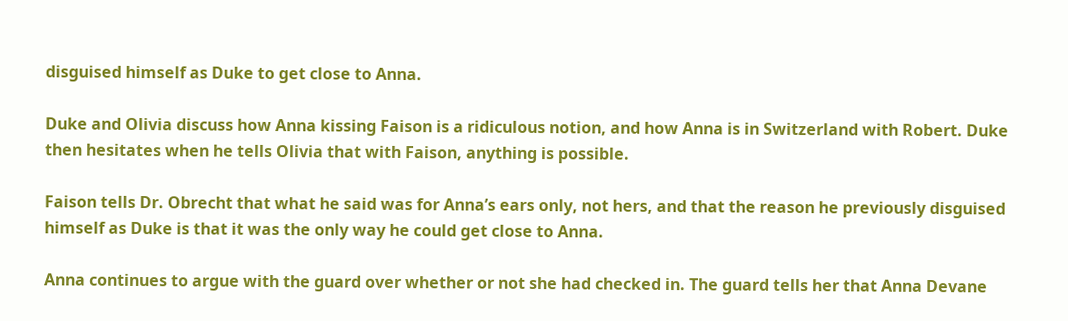disguised himself as Duke to get close to Anna.

Duke and Olivia discuss how Anna kissing Faison is a ridiculous notion, and how Anna is in Switzerland with Robert. Duke then hesitates when he tells Olivia that with Faison, anything is possible.

Faison tells Dr. Obrecht that what he said was for Anna’s ears only, not hers, and that the reason he previously disguised himself as Duke is that it was the only way he could get close to Anna.

Anna continues to argue with the guard over whether or not she had checked in. The guard tells her that Anna Devane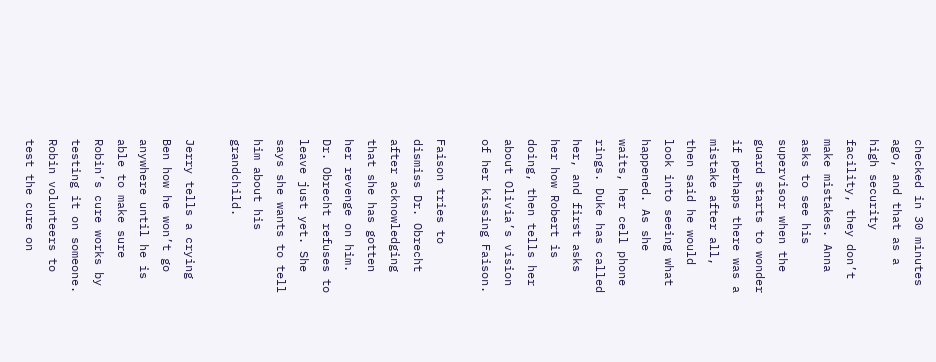checked in 30 minutes ago, and that as a high security facility, they don’t make mistakes. Anna asks to see his supervisor when the guard starts to wonder if perhaps there was a mistake after all, then said he would look into seeing what happened. As she waits, her cell phone rings. Duke has called her, and first asks her how Robert is doing, then tells her about Olivia’s vision of her kissing Faison.

Faison tries to dismiss Dr. Obrecht after acknowledging that she has gotten her revenge on him. Dr. Obrecht refuses to leave just yet. She says she wants to tell him about his grandchild.

Jerry tells a crying Ben how he won’t go anywhere until he is able to make sure Robin’s cure works by testing it on someone. Robin volunteers to test the cure on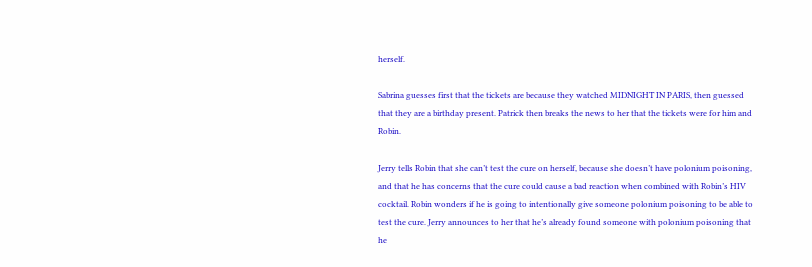herself.

Sabrina guesses first that the tickets are because they watched MIDNIGHT IN PARIS, then guessed that they are a birthday present. Patrick then breaks the news to her that the tickets were for him and Robin.

Jerry tells Robin that she can’t test the cure on herself, because she doesn’t have polonium poisoning, and that he has concerns that the cure could cause a bad reaction when combined with Robin’s HIV cocktail. Robin wonders if he is going to intentionally give someone polonium poisoning to be able to test the cure. Jerry announces to her that he’s already found someone with polonium poisoning that he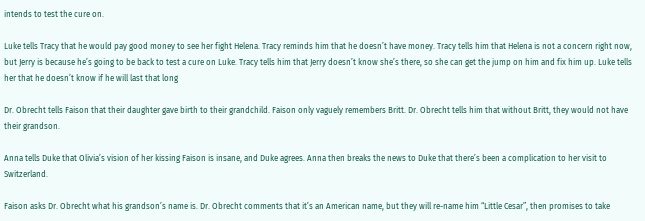intends to test the cure on.

Luke tells Tracy that he would pay good money to see her fight Helena. Tracy reminds him that he doesn’t have money. Tracy tells him that Helena is not a concern right now, but Jerry is because he’s going to be back to test a cure on Luke. Tracy tells him that Jerry doesn’t know she’s there, so she can get the jump on him and fix him up. Luke tells her that he doesn’t know if he will last that long

Dr. Obrecht tells Faison that their daughter gave birth to their grandchild. Faison only vaguely remembers Britt. Dr. Obrecht tells him that without Britt, they would not have their grandson.

Anna tells Duke that Olivia’s vision of her kissing Faison is insane, and Duke agrees. Anna then breaks the news to Duke that there’s been a complication to her visit to Switzerland.

Faison asks Dr. Obrecht what his grandson’s name is. Dr. Obrecht comments that it’s an American name, but they will re-name him “Little Cesar”, then promises to take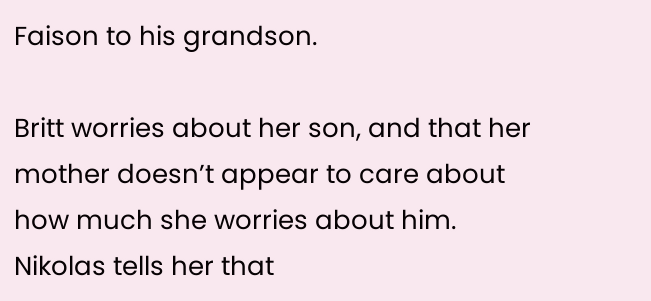Faison to his grandson.

Britt worries about her son, and that her mother doesn’t appear to care about how much she worries about him. Nikolas tells her that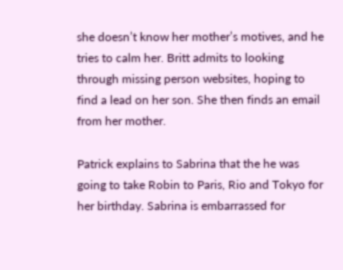she doesn’t know her mother’s motives, and he tries to calm her. Britt admits to looking through missing person websites, hoping to find a lead on her son. She then finds an email from her mother.

Patrick explains to Sabrina that the he was going to take Robin to Paris, Rio and Tokyo for her birthday. Sabrina is embarrassed for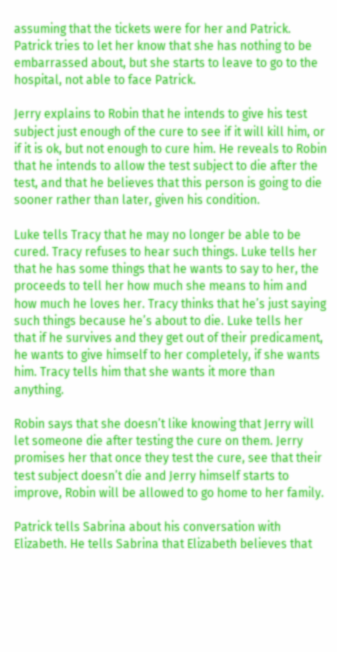assuming that the tickets were for her and Patrick. Patrick tries to let her know that she has nothing to be embarrassed about, but she starts to leave to go to the hospital, not able to face Patrick.

Jerry explains to Robin that he intends to give his test subject just enough of the cure to see if it will kill him, or if it is ok, but not enough to cure him. He reveals to Robin that he intends to allow the test subject to die after the test, and that he believes that this person is going to die sooner rather than later, given his condition.

Luke tells Tracy that he may no longer be able to be cured. Tracy refuses to hear such things. Luke tells her that he has some things that he wants to say to her, the proceeds to tell her how much she means to him and how much he loves her. Tracy thinks that he’s just saying such things because he’s about to die. Luke tells her that if he survives and they get out of their predicament, he wants to give himself to her completely, if she wants him. Tracy tells him that she wants it more than anything.

Robin says that she doesn’t like knowing that Jerry will let someone die after testing the cure on them. Jerry promises her that once they test the cure, see that their test subject doesn’t die and Jerry himself starts to improve, Robin will be allowed to go home to her family.

Patrick tells Sabrina about his conversation with Elizabeth. He tells Sabrina that Elizabeth believes that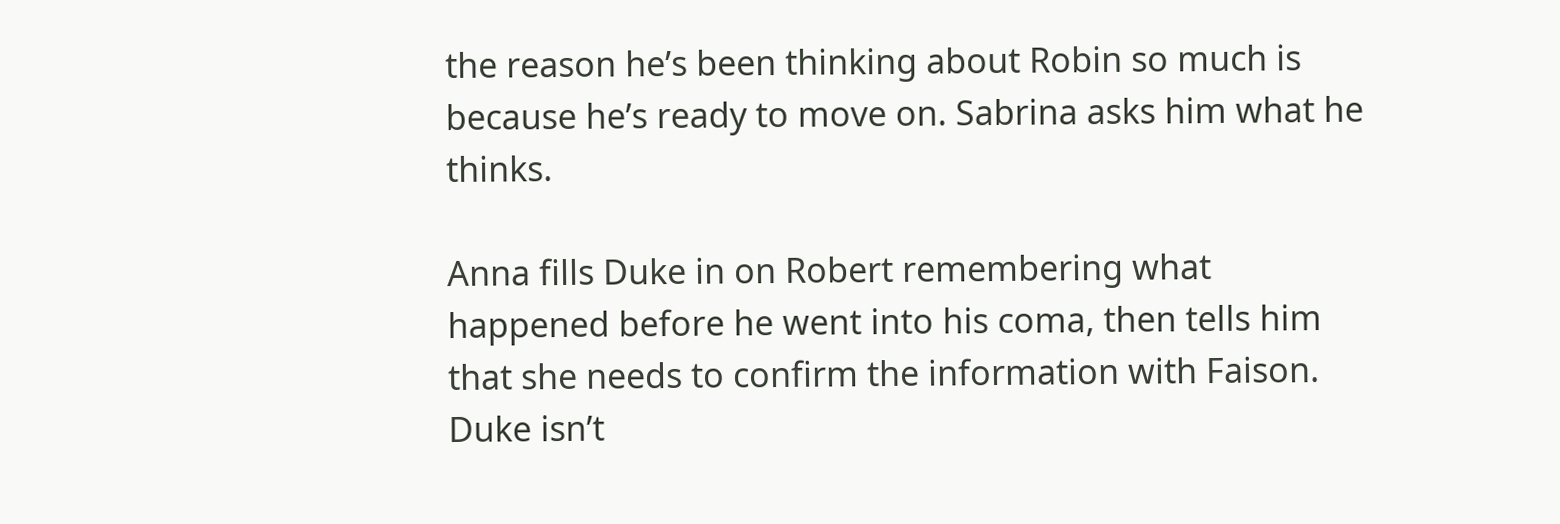the reason he’s been thinking about Robin so much is because he’s ready to move on. Sabrina asks him what he thinks.

Anna fills Duke in on Robert remembering what happened before he went into his coma, then tells him that she needs to confirm the information with Faison. Duke isn’t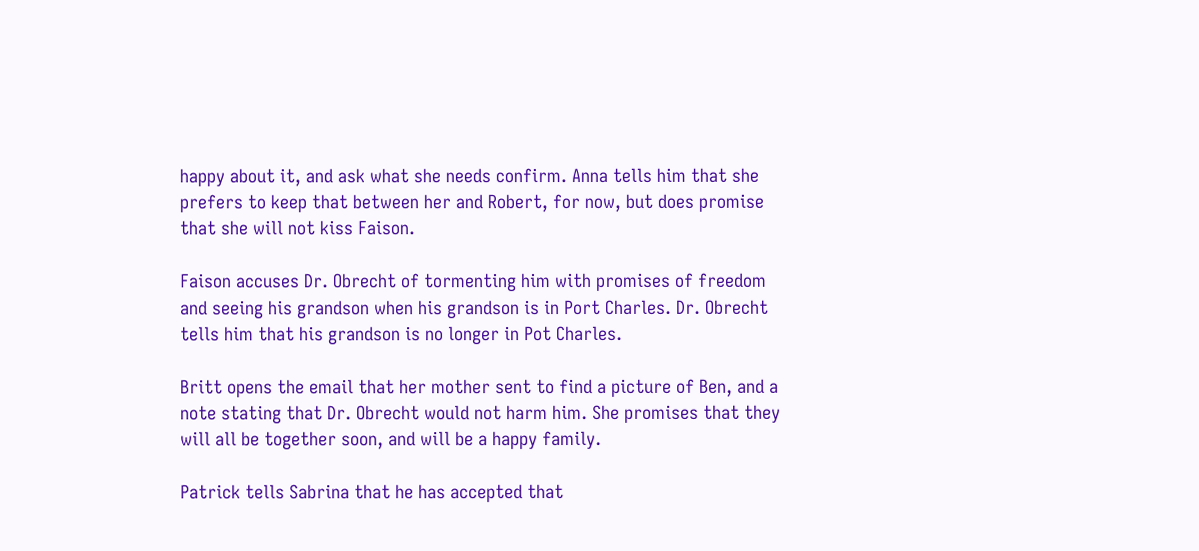happy about it, and ask what she needs confirm. Anna tells him that she prefers to keep that between her and Robert, for now, but does promise that she will not kiss Faison.

Faison accuses Dr. Obrecht of tormenting him with promises of freedom and seeing his grandson when his grandson is in Port Charles. Dr. Obrecht tells him that his grandson is no longer in Pot Charles.

Britt opens the email that her mother sent to find a picture of Ben, and a note stating that Dr. Obrecht would not harm him. She promises that they will all be together soon, and will be a happy family.

Patrick tells Sabrina that he has accepted that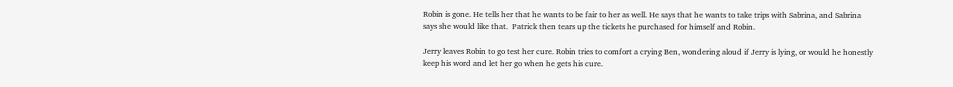Robin is gone. He tells her that he wants to be fair to her as well. He says that he wants to take trips with Sabrina, and Sabrina says she would like that.  Patrick then tears up the tickets he purchased for himself and Robin.

Jerry leaves Robin to go test her cure. Robin tries to comfort a crying Ben, wondering aloud if Jerry is lying, or would he honestly keep his word and let her go when he gets his cure.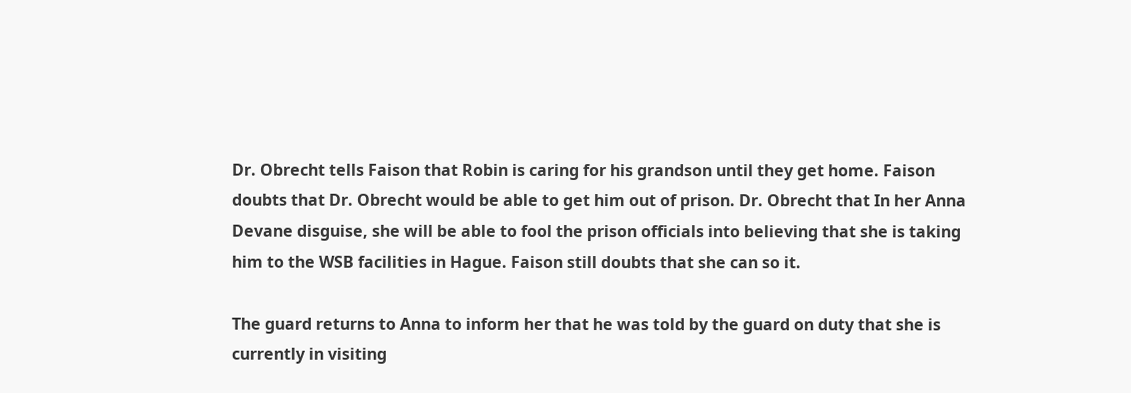Dr. Obrecht tells Faison that Robin is caring for his grandson until they get home. Faison doubts that Dr. Obrecht would be able to get him out of prison. Dr. Obrecht that In her Anna Devane disguise, she will be able to fool the prison officials into believing that she is taking him to the WSB facilities in Hague. Faison still doubts that she can so it.

The guard returns to Anna to inform her that he was told by the guard on duty that she is currently in visiting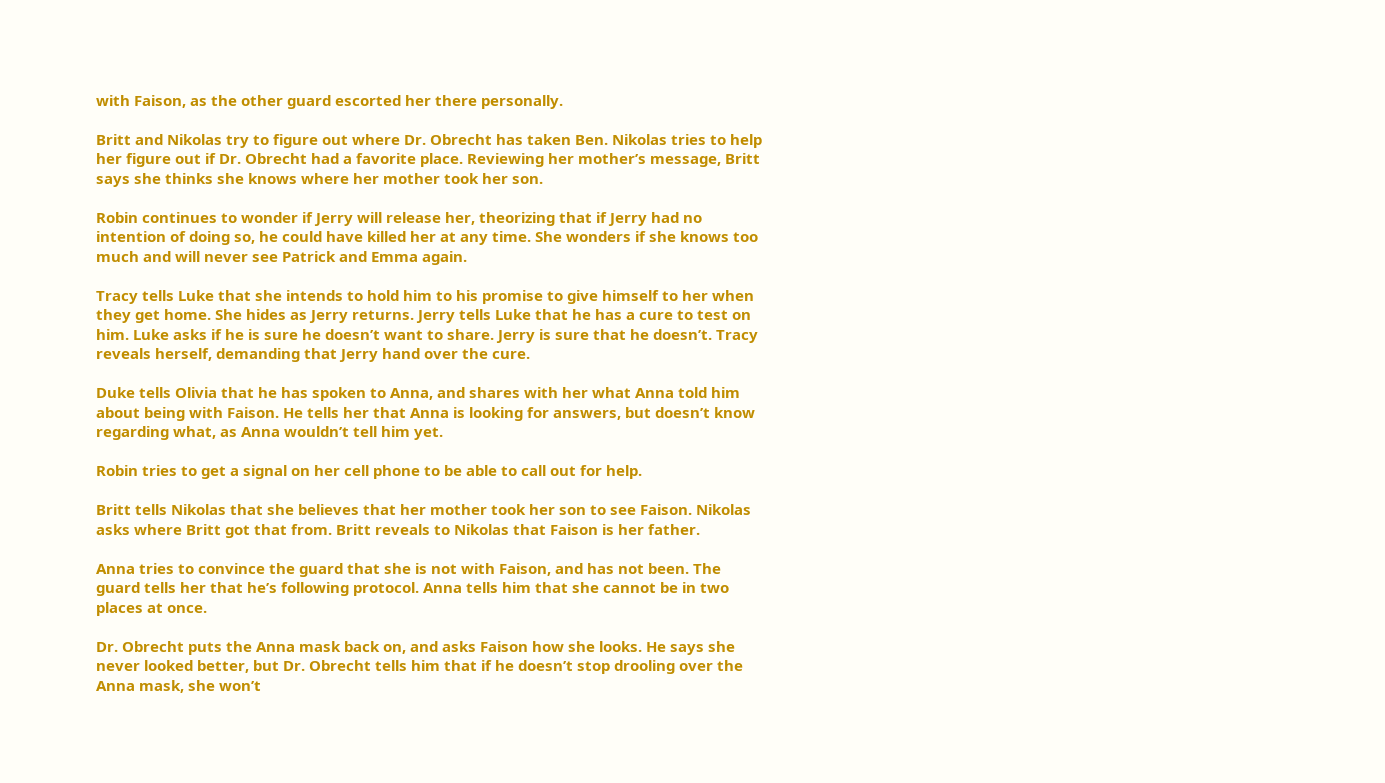with Faison, as the other guard escorted her there personally.

Britt and Nikolas try to figure out where Dr. Obrecht has taken Ben. Nikolas tries to help her figure out if Dr. Obrecht had a favorite place. Reviewing her mother’s message, Britt says she thinks she knows where her mother took her son.

Robin continues to wonder if Jerry will release her, theorizing that if Jerry had no intention of doing so, he could have killed her at any time. She wonders if she knows too much and will never see Patrick and Emma again.

Tracy tells Luke that she intends to hold him to his promise to give himself to her when they get home. She hides as Jerry returns. Jerry tells Luke that he has a cure to test on him. Luke asks if he is sure he doesn’t want to share. Jerry is sure that he doesn’t. Tracy reveals herself, demanding that Jerry hand over the cure.

Duke tells Olivia that he has spoken to Anna, and shares with her what Anna told him about being with Faison. He tells her that Anna is looking for answers, but doesn’t know regarding what, as Anna wouldn’t tell him yet.

Robin tries to get a signal on her cell phone to be able to call out for help.

Britt tells Nikolas that she believes that her mother took her son to see Faison. Nikolas asks where Britt got that from. Britt reveals to Nikolas that Faison is her father.

Anna tries to convince the guard that she is not with Faison, and has not been. The guard tells her that he’s following protocol. Anna tells him that she cannot be in two places at once.

Dr. Obrecht puts the Anna mask back on, and asks Faison how she looks. He says she never looked better, but Dr. Obrecht tells him that if he doesn’t stop drooling over the Anna mask, she won’t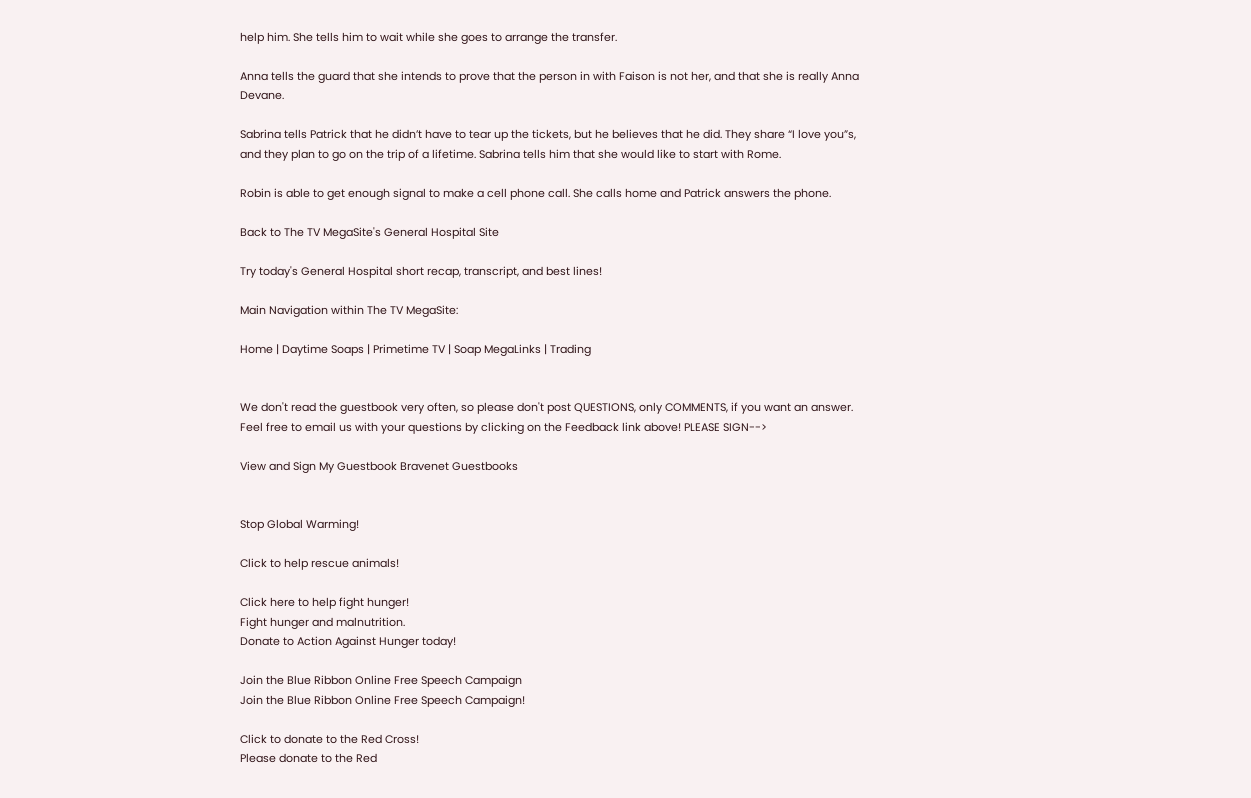help him. She tells him to wait while she goes to arrange the transfer.

Anna tells the guard that she intends to prove that the person in with Faison is not her, and that she is really Anna Devane.

Sabrina tells Patrick that he didn’t have to tear up the tickets, but he believes that he did. They share “I love you”s, and they plan to go on the trip of a lifetime. Sabrina tells him that she would like to start with Rome.

Robin is able to get enough signal to make a cell phone call. She calls home and Patrick answers the phone.

Back to The TV MegaSite's General Hospital Site

Try today's General Hospital short recap, transcript, and best lines!

Main Navigation within The TV MegaSite:

Home | Daytime Soaps | Primetime TV | Soap MegaLinks | Trading


We don't read the guestbook very often, so please don't post QUESTIONS, only COMMENTS, if you want an answer. Feel free to email us with your questions by clicking on the Feedback link above! PLEASE SIGN-->

View and Sign My Guestbook Bravenet Guestbooks


Stop Global Warming!

Click to help rescue animals!

Click here to help fight hunger!
Fight hunger and malnutrition.
Donate to Action Against Hunger today!

Join the Blue Ribbon Online Free Speech Campaign
Join the Blue Ribbon Online Free Speech Campaign!

Click to donate to the Red Cross!
Please donate to the Red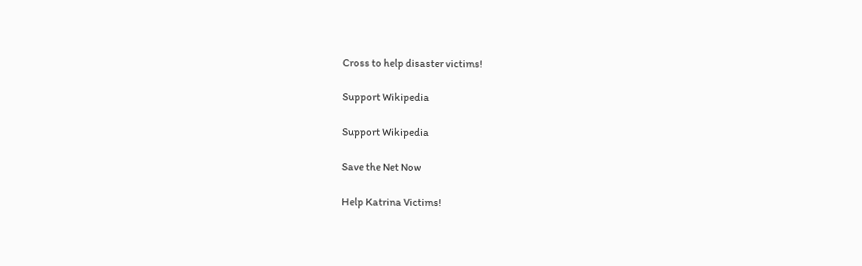Cross to help disaster victims!

Support Wikipedia

Support Wikipedia

Save the Net Now

Help Katrina Victims!